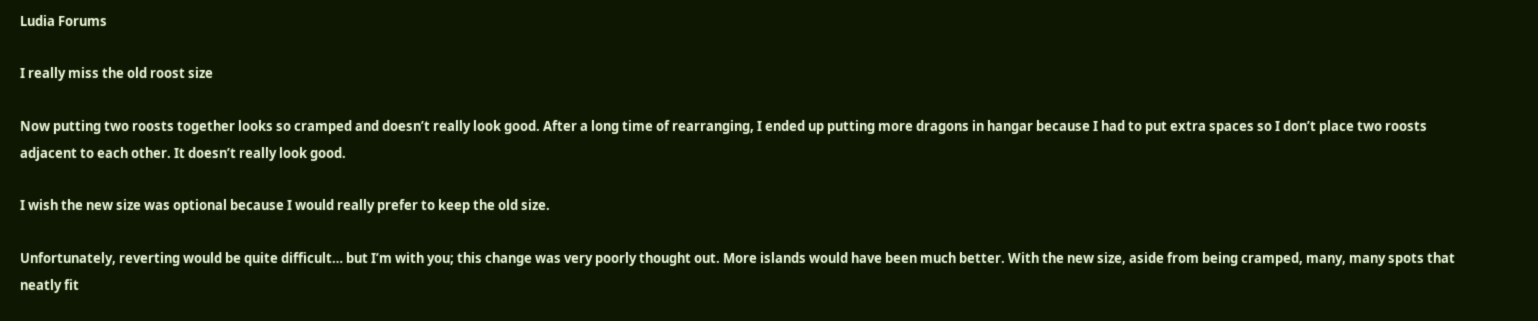Ludia Forums

I really miss the old roost size

Now putting two roosts together looks so cramped and doesn’t really look good. After a long time of rearranging, I ended up putting more dragons in hangar because I had to put extra spaces so I don’t place two roosts adjacent to each other. It doesn’t really look good.

I wish the new size was optional because I would really prefer to keep the old size.

Unfortunately, reverting would be quite difficult… but I’m with you; this change was very poorly thought out. More islands would have been much better. With the new size, aside from being cramped, many, many spots that neatly fit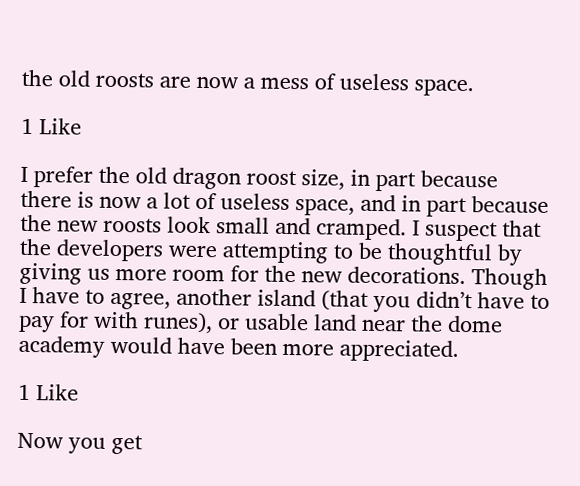the old roosts are now a mess of useless space.

1 Like

I prefer the old dragon roost size, in part because there is now a lot of useless space, and in part because the new roosts look small and cramped. I suspect that the developers were attempting to be thoughtful by giving us more room for the new decorations. Though I have to agree, another island (that you didn’t have to pay for with runes), or usable land near the dome academy would have been more appreciated.

1 Like

Now you get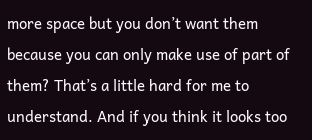more space but you don’t want them because you can only make use of part of them? That’s a little hard for me to understand. And if you think it looks too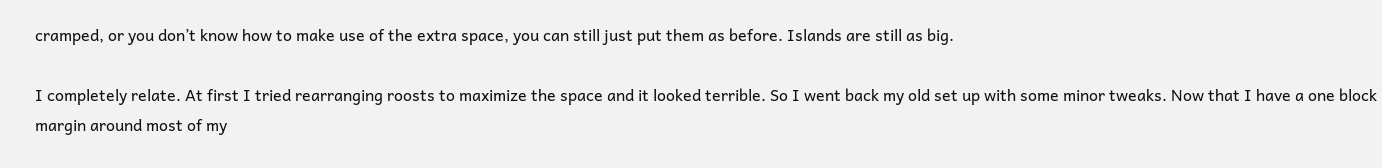cramped, or you don’t know how to make use of the extra space, you can still just put them as before. Islands are still as big.

I completely relate. At first I tried rearranging roosts to maximize the space and it looked terrible. So I went back my old set up with some minor tweaks. Now that I have a one block margin around most of my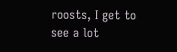roosts, I get to see a lot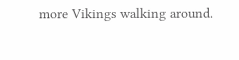more Vikings walking around.